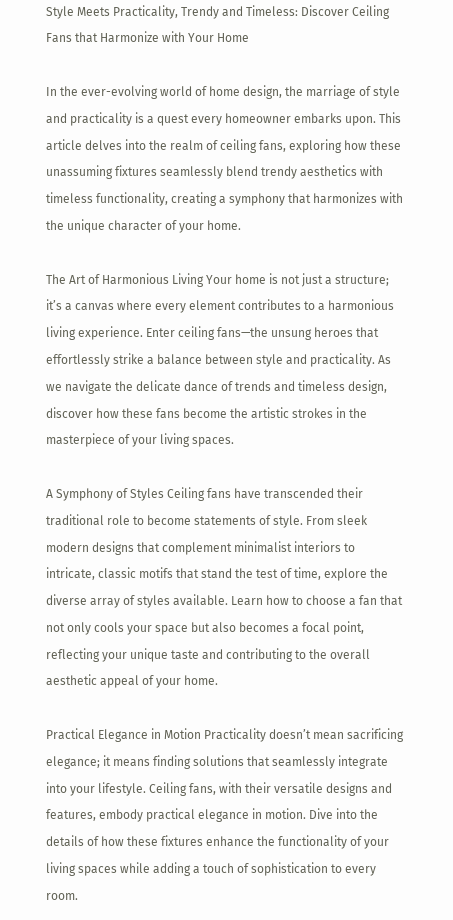Style Meets Practicality, Trendy and Timeless: Discover Ceiling Fans that Harmonize with Your Home

In the ever-evolving world of home design, the marriage of style and practicality is a quest every homeowner embarks upon. This article delves into the realm of ceiling fans, exploring how these unassuming fixtures seamlessly blend trendy aesthetics with timeless functionality, creating a symphony that harmonizes with the unique character of your home.

The Art of Harmonious Living Your home is not just a structure; it’s a canvas where every element contributes to a harmonious living experience. Enter ceiling fans—the unsung heroes that effortlessly strike a balance between style and practicality. As we navigate the delicate dance of trends and timeless design, discover how these fans become the artistic strokes in the masterpiece of your living spaces.

A Symphony of Styles Ceiling fans have transcended their traditional role to become statements of style. From sleek modern designs that complement minimalist interiors to intricate, classic motifs that stand the test of time, explore the diverse array of styles available. Learn how to choose a fan that not only cools your space but also becomes a focal point, reflecting your unique taste and contributing to the overall aesthetic appeal of your home.

Practical Elegance in Motion Practicality doesn’t mean sacrificing elegance; it means finding solutions that seamlessly integrate into your lifestyle. Ceiling fans, with their versatile designs and features, embody practical elegance in motion. Dive into the details of how these fixtures enhance the functionality of your living spaces while adding a touch of sophistication to every room.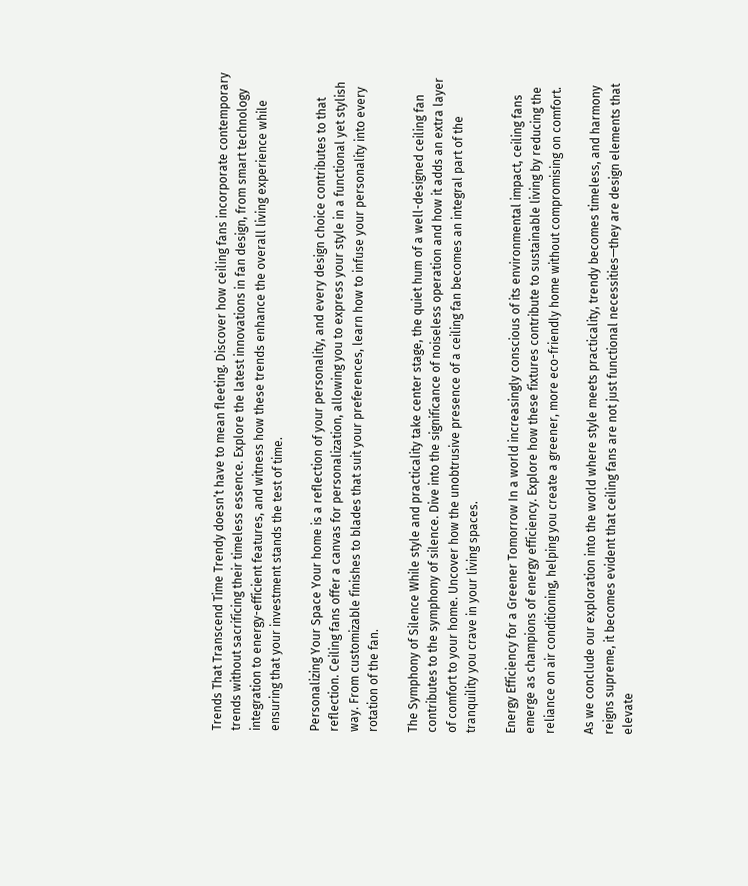Trends That Transcend Time Trendy doesn’t have to mean fleeting. Discover how ceiling fans incorporate contemporary trends without sacrificing their timeless essence. Explore the latest innovations in fan design, from smart technology integration to energy-efficient features, and witness how these trends enhance the overall living experience while ensuring that your investment stands the test of time.

Personalizing Your Space Your home is a reflection of your personality, and every design choice contributes to that reflection. Ceiling fans offer a canvas for personalization, allowing you to express your style in a functional yet stylish way. From customizable finishes to blades that suit your preferences, learn how to infuse your personality into every rotation of the fan.

The Symphony of Silence While style and practicality take center stage, the quiet hum of a well-designed ceiling fan contributes to the symphony of silence. Dive into the significance of noiseless operation and how it adds an extra layer of comfort to your home. Uncover how the unobtrusive presence of a ceiling fan becomes an integral part of the tranquility you crave in your living spaces.

Energy Efficiency for a Greener Tomorrow In a world increasingly conscious of its environmental impact, ceiling fans emerge as champions of energy efficiency. Explore how these fixtures contribute to sustainable living by reducing the reliance on air conditioning, helping you create a greener, more eco-friendly home without compromising on comfort.

As we conclude our exploration into the world where style meets practicality, trendy becomes timeless, and harmony reigns supreme, it becomes evident that ceiling fans are not just functional necessities—they are design elements that elevate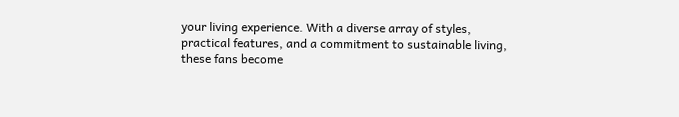your living experience. With a diverse array of styles, practical features, and a commitment to sustainable living, these fans become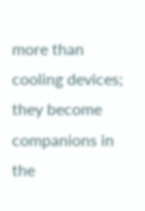more than cooling devices; they become companions in the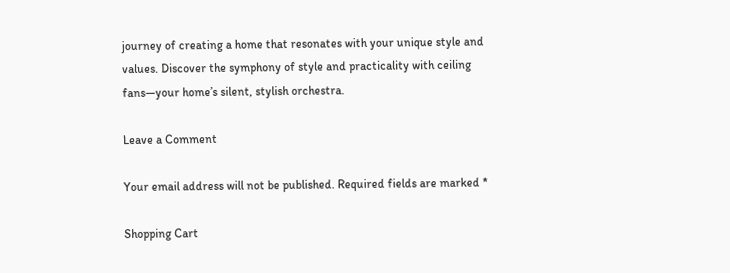journey of creating a home that resonates with your unique style and values. Discover the symphony of style and practicality with ceiling fans—your home’s silent, stylish orchestra.

Leave a Comment

Your email address will not be published. Required fields are marked *

Shopping Cart